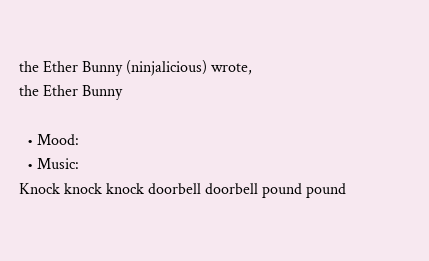the Ether Bunny (ninjalicious) wrote,
the Ether Bunny

  • Mood:
  • Music:
Knock knock knock doorbell doorbell pound pound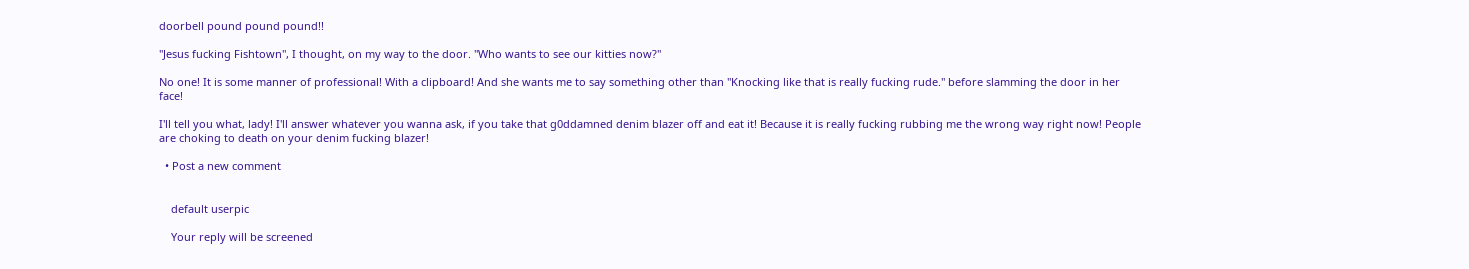doorbell pound pound pound!!

"Jesus fucking Fishtown", I thought, on my way to the door. "Who wants to see our kitties now?"

No one! It is some manner of professional! With a clipboard! And she wants me to say something other than "Knocking like that is really fucking rude." before slamming the door in her face!

I'll tell you what, lady! I'll answer whatever you wanna ask, if you take that g0ddamned denim blazer off and eat it! Because it is really fucking rubbing me the wrong way right now! People are choking to death on your denim fucking blazer!

  • Post a new comment


    default userpic

    Your reply will be screened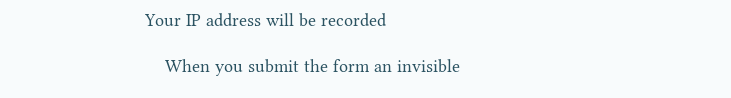Your IP address will be recorded

    When you submit the form an invisible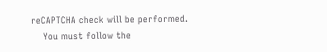reCAPTCHA check will be performed.
    You must follow the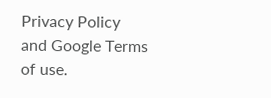Privacy Policy and Google Terms of use.